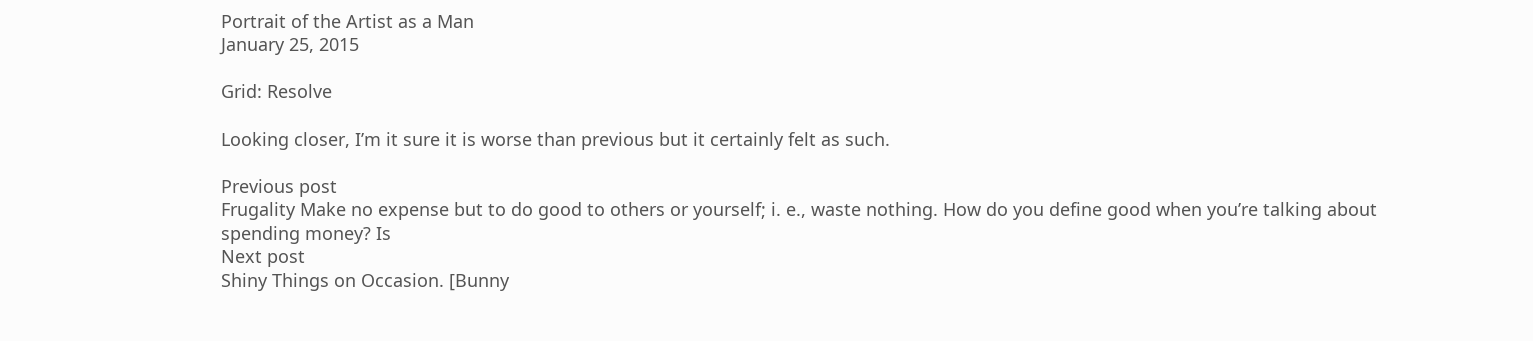Portrait of the Artist as a Man
January 25, 2015

Grid: Resolve

Looking closer, I’m it sure it is worse than previous but it certainly felt as such.

Previous post
Frugality Make no expense but to do good to others or yourself; i. e., waste nothing. How do you define good when you’re talking about spending money? Is
Next post
Shiny Things on Occasion. [Bunny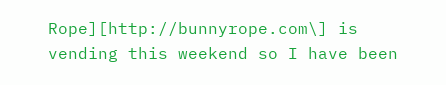Rope][http://bunnyrope.com\] is vending this weekend so I have been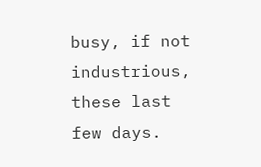busy, if not industrious, these last few days.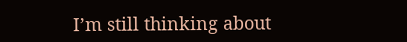I’m still thinking about